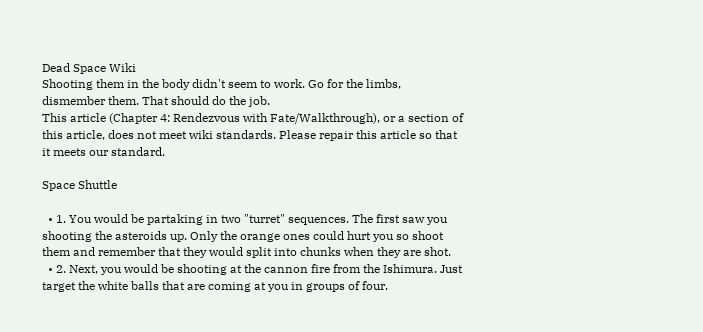Dead Space Wiki
Shooting them in the body didn't seem to work. Go for the limbs, dismember them. That should do the job.
This article (Chapter 4: Rendezvous with Fate/Walkthrough), or a section of this article, does not meet wiki standards. Please repair this article so that it meets our standard.

Space Shuttle

  • 1. You would be partaking in two "turret" sequences. The first saw you shooting the asteroids up. Only the orange ones could hurt you so shoot them and remember that they would split into chunks when they are shot.
  • 2. Next, you would be shooting at the cannon fire from the Ishimura. Just target the white balls that are coming at you in groups of four.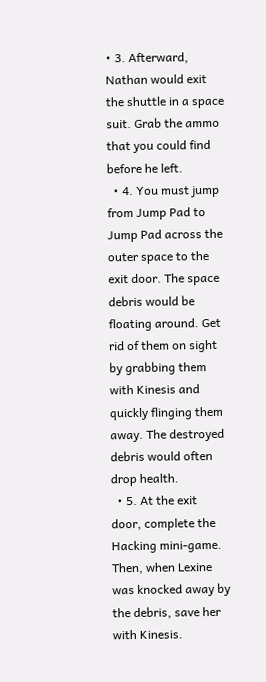• 3. Afterward, Nathan would exit the shuttle in a space suit. Grab the ammo that you could find before he left.
  • 4. You must jump from Jump Pad to Jump Pad across the outer space to the exit door. The space debris would be floating around. Get rid of them on sight by grabbing them with Kinesis and quickly flinging them away. The destroyed debris would often drop health.
  • 5. At the exit door, complete the Hacking mini-game. Then, when Lexine was knocked away by the debris, save her with Kinesis.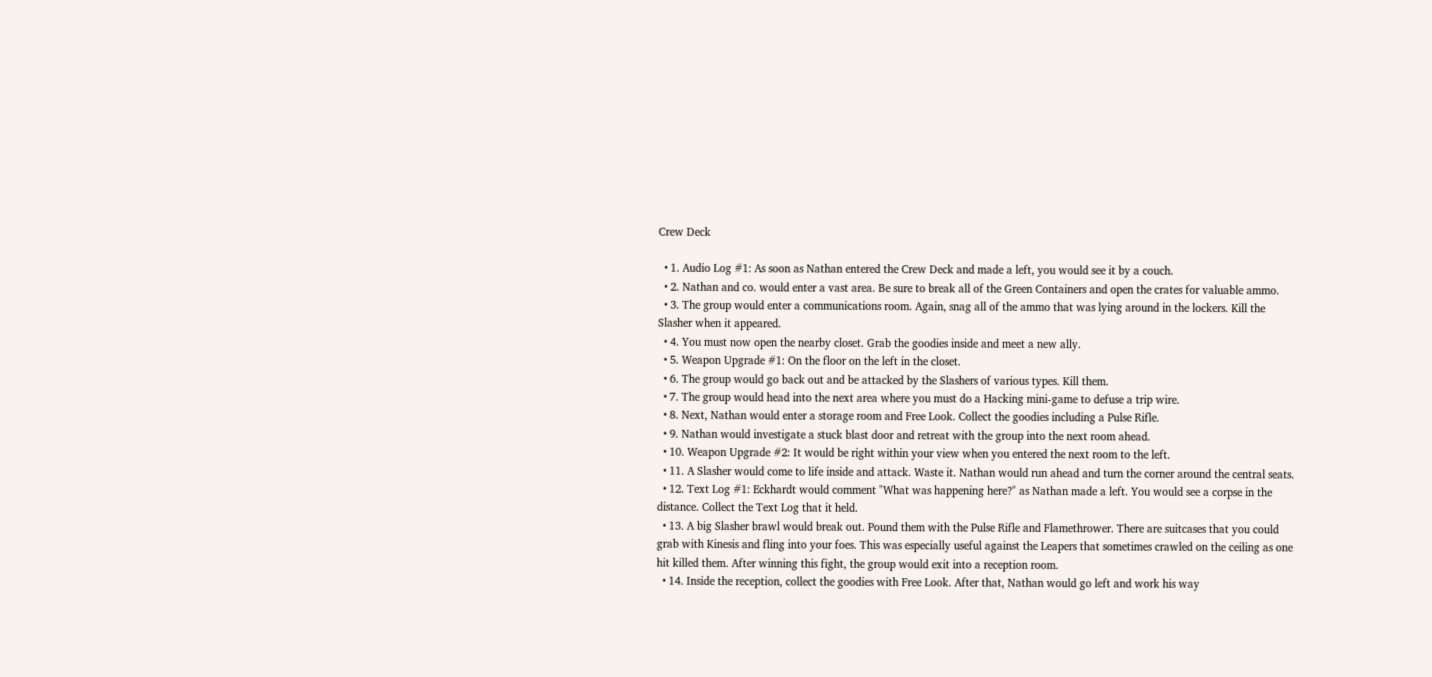Crew Deck

  • 1. Audio Log #1: As soon as Nathan entered the Crew Deck and made a left, you would see it by a couch.
  • 2. Nathan and co. would enter a vast area. Be sure to break all of the Green Containers and open the crates for valuable ammo.
  • 3. The group would enter a communications room. Again, snag all of the ammo that was lying around in the lockers. Kill the Slasher when it appeared.
  • 4. You must now open the nearby closet. Grab the goodies inside and meet a new ally.
  • 5. Weapon Upgrade #1: On the floor on the left in the closet.
  • 6. The group would go back out and be attacked by the Slashers of various types. Kill them.
  • 7. The group would head into the next area where you must do a Hacking mini-game to defuse a trip wire.
  • 8. Next, Nathan would enter a storage room and Free Look. Collect the goodies including a Pulse Rifle.
  • 9. Nathan would investigate a stuck blast door and retreat with the group into the next room ahead.
  • 10. Weapon Upgrade #2: It would be right within your view when you entered the next room to the left.
  • 11. A Slasher would come to life inside and attack. Waste it. Nathan would run ahead and turn the corner around the central seats.
  • 12. Text Log #1: Eckhardt would comment "What was happening here?" as Nathan made a left. You would see a corpse in the distance. Collect the Text Log that it held.
  • 13. A big Slasher brawl would break out. Pound them with the Pulse Rifle and Flamethrower. There are suitcases that you could grab with Kinesis and fling into your foes. This was especially useful against the Leapers that sometimes crawled on the ceiling as one hit killed them. After winning this fight, the group would exit into a reception room.
  • 14. Inside the reception, collect the goodies with Free Look. After that, Nathan would go left and work his way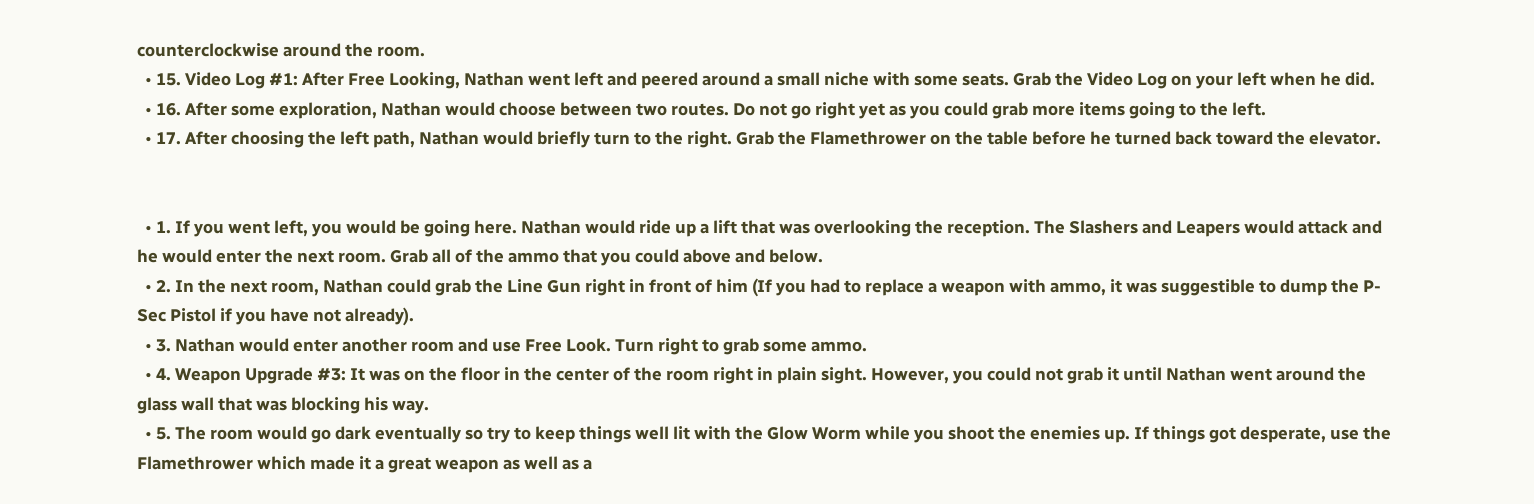counterclockwise around the room.
  • 15. Video Log #1: After Free Looking, Nathan went left and peered around a small niche with some seats. Grab the Video Log on your left when he did.
  • 16. After some exploration, Nathan would choose between two routes. Do not go right yet as you could grab more items going to the left.
  • 17. After choosing the left path, Nathan would briefly turn to the right. Grab the Flamethrower on the table before he turned back toward the elevator.


  • 1. If you went left, you would be going here. Nathan would ride up a lift that was overlooking the reception. The Slashers and Leapers would attack and he would enter the next room. Grab all of the ammo that you could above and below.
  • 2. In the next room, Nathan could grab the Line Gun right in front of him (If you had to replace a weapon with ammo, it was suggestible to dump the P-Sec Pistol if you have not already).
  • 3. Nathan would enter another room and use Free Look. Turn right to grab some ammo.
  • 4. Weapon Upgrade #3: It was on the floor in the center of the room right in plain sight. However, you could not grab it until Nathan went around the glass wall that was blocking his way.
  • 5. The room would go dark eventually so try to keep things well lit with the Glow Worm while you shoot the enemies up. If things got desperate, use the Flamethrower which made it a great weapon as well as a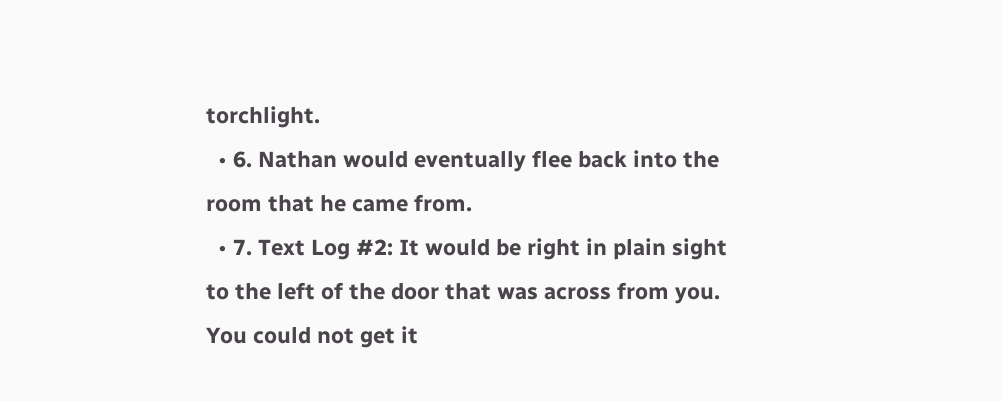torchlight.
  • 6. Nathan would eventually flee back into the room that he came from.
  • 7. Text Log #2: It would be right in plain sight to the left of the door that was across from you. You could not get it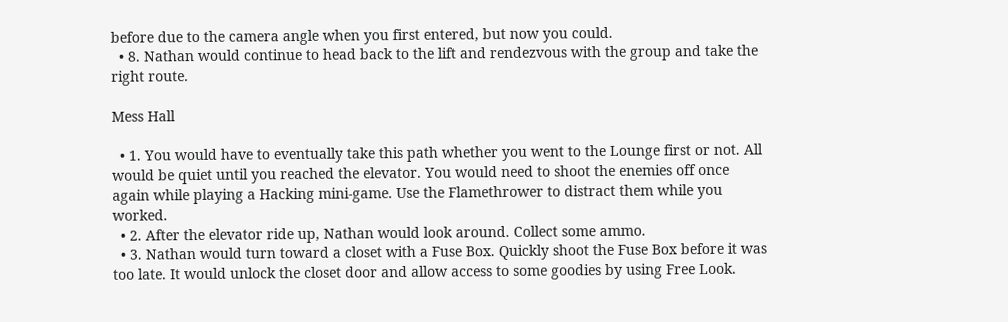before due to the camera angle when you first entered, but now you could.
  • 8. Nathan would continue to head back to the lift and rendezvous with the group and take the right route.

Mess Hall

  • 1. You would have to eventually take this path whether you went to the Lounge first or not. All would be quiet until you reached the elevator. You would need to shoot the enemies off once again while playing a Hacking mini-game. Use the Flamethrower to distract them while you worked.
  • 2. After the elevator ride up, Nathan would look around. Collect some ammo.
  • 3. Nathan would turn toward a closet with a Fuse Box. Quickly shoot the Fuse Box before it was too late. It would unlock the closet door and allow access to some goodies by using Free Look.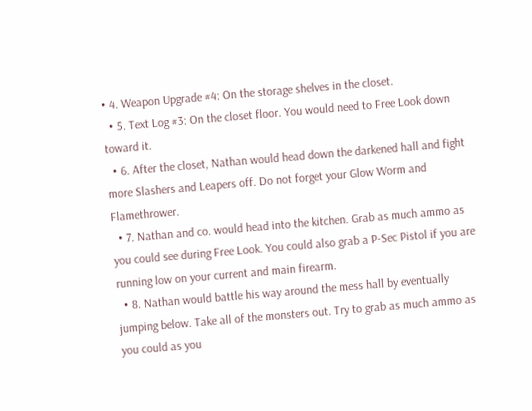• 4. Weapon Upgrade #4: On the storage shelves in the closet.
  • 5. Text Log #3: On the closet floor. You would need to Free Look down toward it.
  • 6. After the closet, Nathan would head down the darkened hall and fight more Slashers and Leapers off. Do not forget your Glow Worm and Flamethrower.
  • 7. Nathan and co. would head into the kitchen. Grab as much ammo as you could see during Free Look. You could also grab a P-Sec Pistol if you are running low on your current and main firearm.
  • 8. Nathan would battle his way around the mess hall by eventually jumping below. Take all of the monsters out. Try to grab as much ammo as you could as you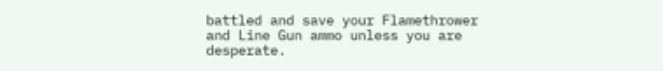battled and save your Flamethrower and Line Gun ammo unless you are desperate.